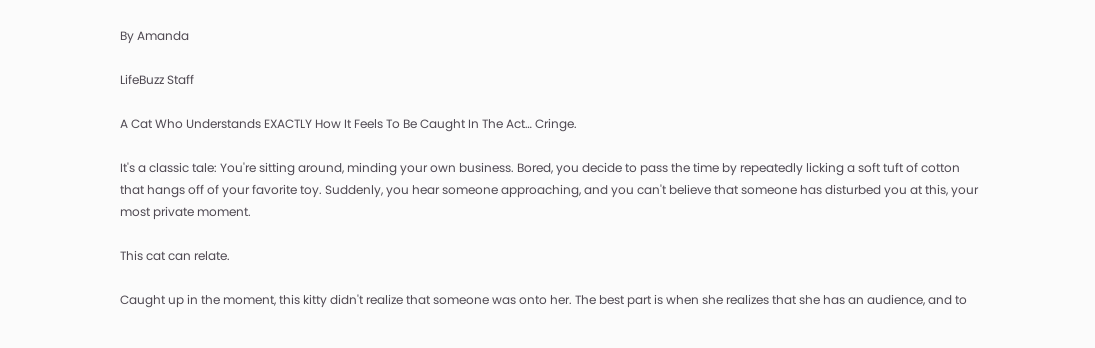By Amanda

LifeBuzz Staff

A Cat Who Understands EXACTLY How It Feels To Be Caught In The Act… Cringe.

It's a classic tale: You're sitting around, minding your own business. Bored, you decide to pass the time by repeatedly licking a soft tuft of cotton that hangs off of your favorite toy. Suddenly, you hear someone approaching, and you can't believe that someone has disturbed you at this, your most private moment.

This cat can relate.

Caught up in the moment, this kitty didn't realize that someone was onto her. The best part is when she realizes that she has an audience, and to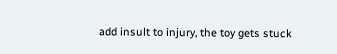add insult to injury, the toy gets stuck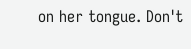on her tongue. Don't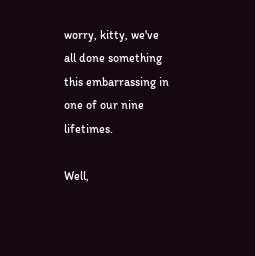worry, kitty, we've all done something this embarrassing in one of our nine lifetimes.

Well,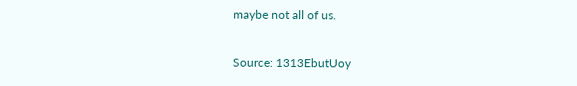maybe not all of us.

Source: 1313EbutUoy